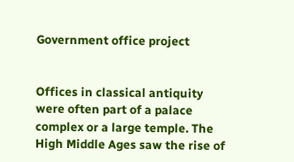Government office project


Offices in classical antiquity were often part of a palace complex or a large temple. The High Middle Ages saw the rise of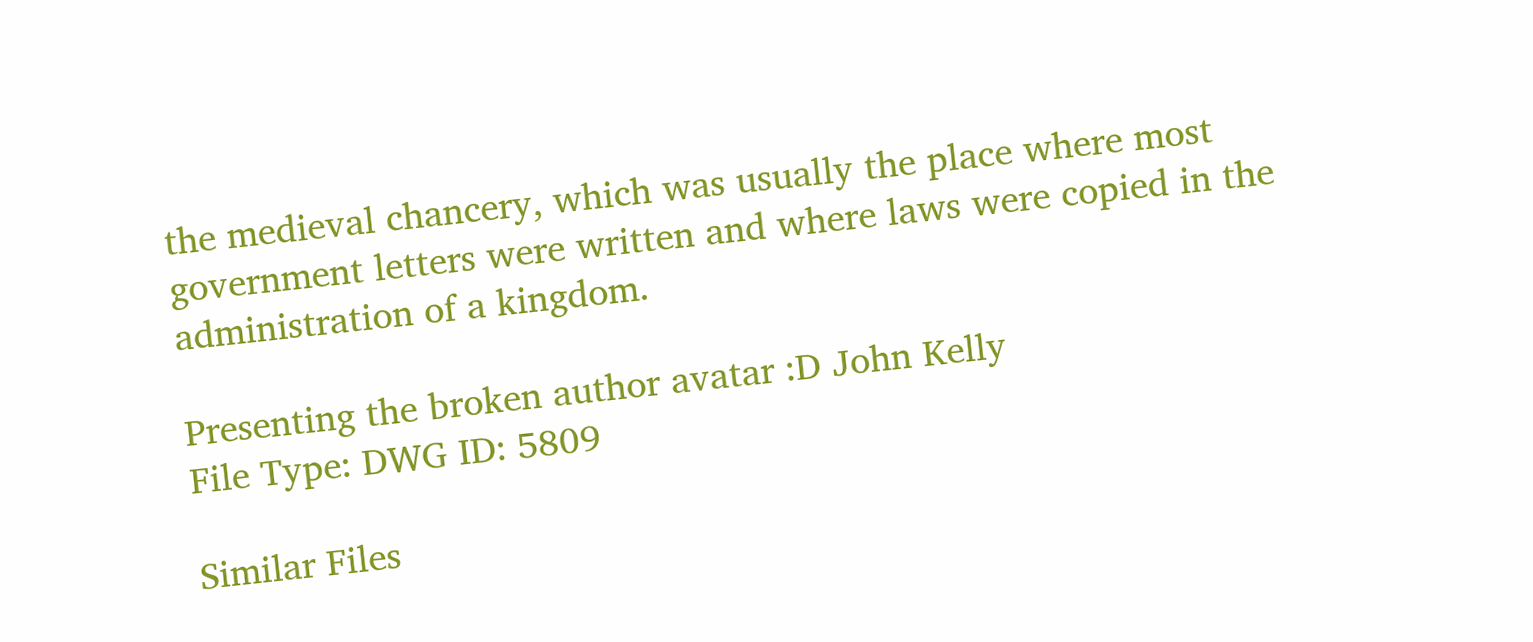the medieval chancery, which was usually the place where most government letters were written and where laws were copied in the administration of a kingdom.

Presenting the broken author avatar :D John Kelly
File Type: DWG ID: 5809

Similar Files